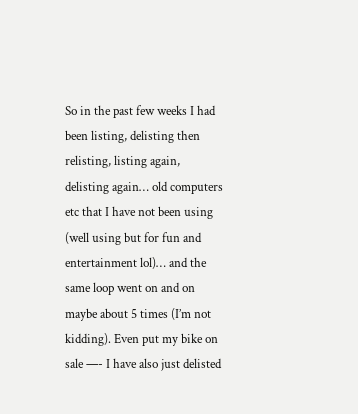So in the past few weeks I had been listing, delisting then relisting, listing again, delisting again… old computers etc that I have not been using (well using but for fun and entertainment lol)… and the same loop went on and on maybe about 5 times (I’m not kidding). Even put my bike on sale —- I have also just delisted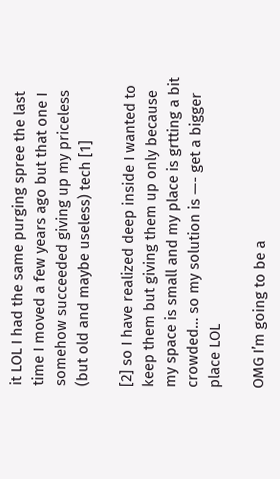it LOL I had the same purging spree the last time I moved a few years ago but that one I somehow succeeded giving up my priceless (but old and maybe useless) tech [1]

[2] so I have realized deep inside I wanted to keep them but giving them up only because my space is small and my place is grtting a bit crowded… so my solution is —- get a bigger place LOL

OMG I’m going to be a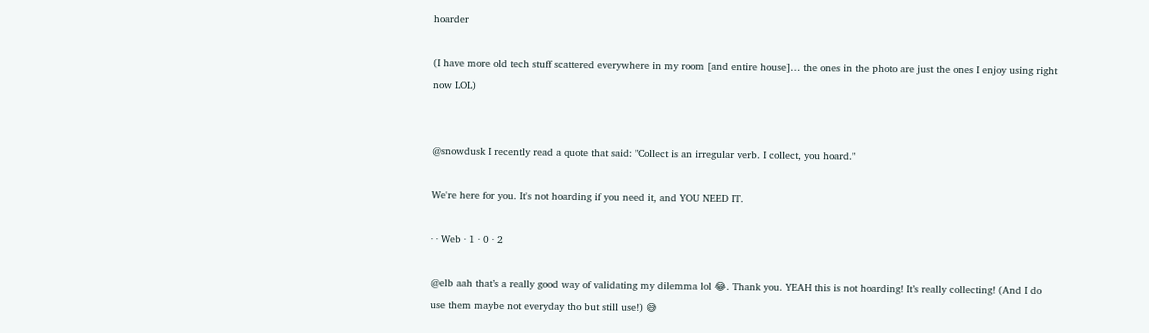hoarder

(I have more old tech stuff scattered everywhere in my room [and entire house]… the ones in the photo are just the ones I enjoy using right now LOL)


@snowdusk I recently read a quote that said: "Collect is an irregular verb. I collect, you hoard."

We're here for you. It's not hoarding if you need it, and YOU NEED IT.

· · Web · 1 · 0 · 2

@elb aah that’s a really good way of validating my dilemma lol 😂. Thank you. YEAH this is not hoarding! It’s really collecting! (And I do use them maybe not everyday tho but still use!) 😅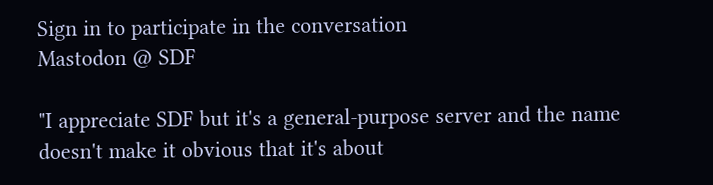Sign in to participate in the conversation
Mastodon @ SDF

"I appreciate SDF but it's a general-purpose server and the name doesn't make it obvious that it's about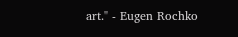art." - Eugen Rochko